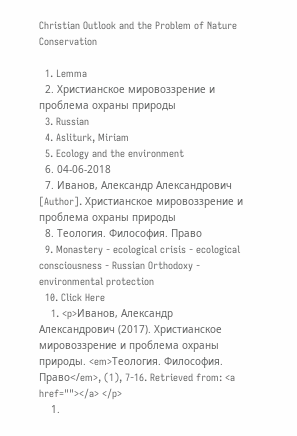Christian Outlook and the Problem of Nature Conservation

  1. Lemma
  2. Христианское мировоззрение и проблема охраны природы
  3. Russian
  4. Asliturk, Miriam
  5. Ecology and the environment
  6. 04-06-2018
  7. Иванов, Александр Александрович [Author]. Христианское мировоззрение и проблема охраны природы
  8. Теология. Философия. Право
  9. Monastery - ecological crisis - ecological consciousness - Russian Orthodoxy - environmental protection
  10. Click Here
    1. <p>Иванов, Александр Александрович (2017). Христианское мировоззрение и проблема охраны природы. <em>Теология. Философия. Право</em>, (1), 7-16. Retrieved from: <a href=""></a> </p>
    1.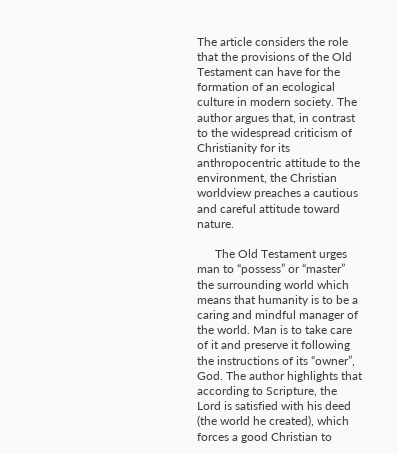The article considers the role that the provisions of the Old Testament can have for the formation of an ecological culture in modern society. The author argues that, in contrast to the widespread criticism of Christianity for its anthropocentric attitude to the environment, the Christian worldview preaches a cautious and careful attitude toward nature.

      The Old Testament urges man to “possess” or “master” the surrounding world which means that humanity is to be a caring and mindful manager of the world. Man is to take care of it and preserve it following the instructions of its “owner”, God. The author highlights that according to Scripture, the Lord is satisfied with his deed (the world he created), which forces a good Christian to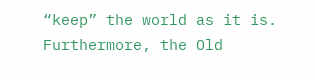“keep” the world as it is. Furthermore, the Old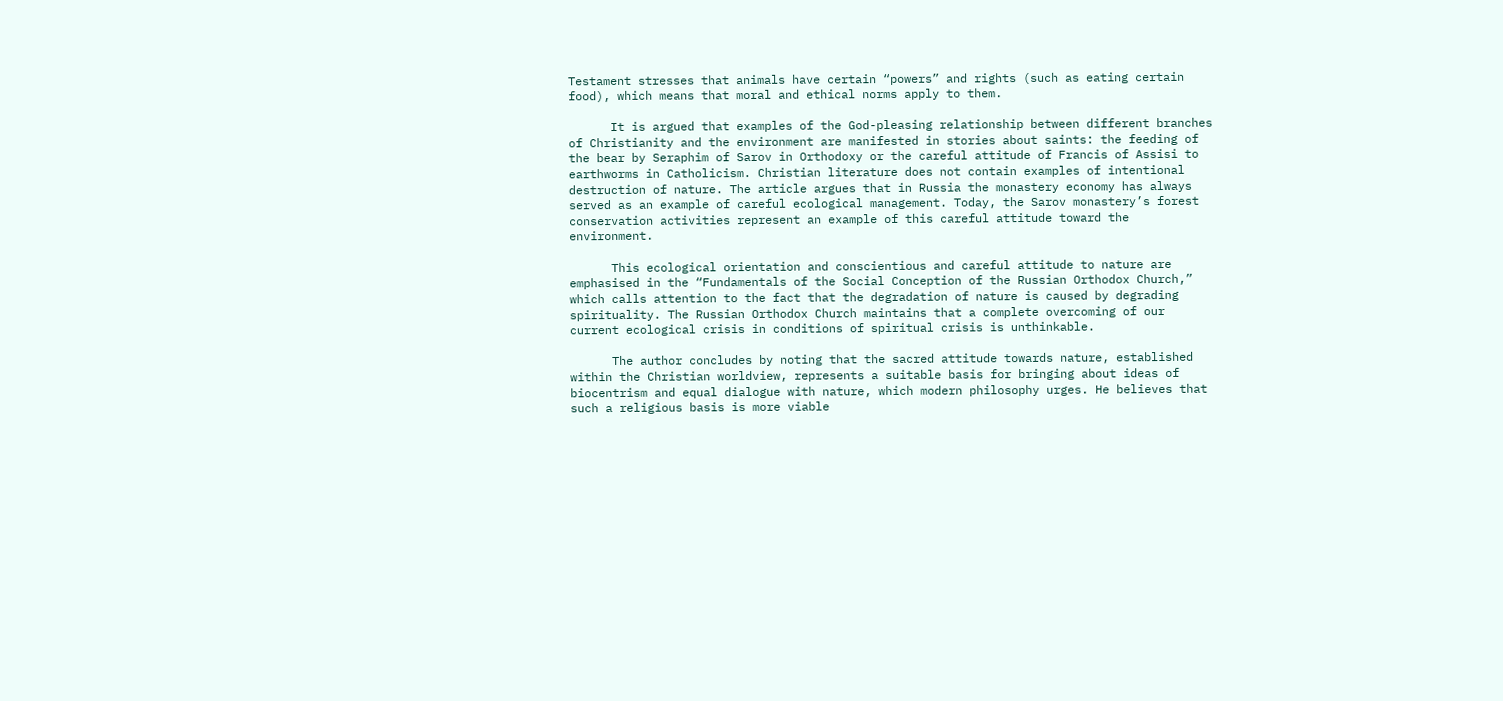Testament stresses that animals have certain “powers” and rights (such as eating certain food), which means that moral and ethical norms apply to them.

      It is argued that examples of the God-pleasing relationship between different branches of Christianity and the environment are manifested in stories about saints: the feeding of the bear by Seraphim of Sarov in Orthodoxy or the careful attitude of Francis of Assisi to earthworms in Catholicism. Christian literature does not contain examples of intentional destruction of nature. The article argues that in Russia the monastery economy has always served as an example of careful ecological management. Today, the Sarov monastery’s forest conservation activities represent an example of this careful attitude toward the environment.

      This ecological orientation and conscientious and careful attitude to nature are emphasised in the “Fundamentals of the Social Conception of the Russian Orthodox Church,” which calls attention to the fact that the degradation of nature is caused by degrading spirituality. The Russian Orthodox Church maintains that a complete overcoming of our current ecological crisis in conditions of spiritual crisis is unthinkable.

      The author concludes by noting that the sacred attitude towards nature, established within the Christian worldview, represents a suitable basis for bringing about ideas of biocentrism and equal dialogue with nature, which modern philosophy urges. He believes that such a religious basis is more viable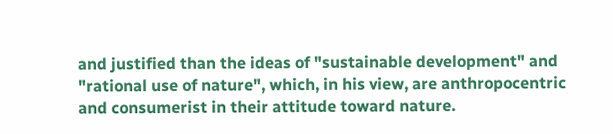and justified than the ideas of "sustainable development" and "rational use of nature", which, in his view, are anthropocentric and consumerist in their attitude toward nature.